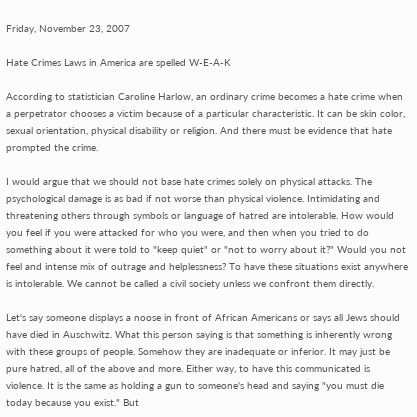Friday, November 23, 2007

Hate Crimes Laws in America are spelled W-E-A-K

According to statistician Caroline Harlow, an ordinary crime becomes a hate crime when a perpetrator chooses a victim because of a particular characteristic. It can be skin color, sexual orientation, physical disability or religion. And there must be evidence that hate prompted the crime.

I would argue that we should not base hate crimes solely on physical attacks. The psychological damage is as bad if not worse than physical violence. Intimidating and threatening others through symbols or language of hatred are intolerable. How would you feel if you were attacked for who you were, and then when you tried to do something about it were told to "keep quiet" or "not to worry about it?" Would you not feel and intense mix of outrage and helplessness? To have these situations exist anywhere is intolerable. We cannot be called a civil society unless we confront them directly.

Let's say someone displays a noose in front of African Americans or says all Jews should have died in Auschwitz. What this person saying is that something is inherently wrong with these groups of people. Somehow they are inadequate or inferior. It may just be pure hatred, all of the above and more. Either way, to have this communicated is violence. It is the same as holding a gun to someone's head and saying "you must die today because you exist." But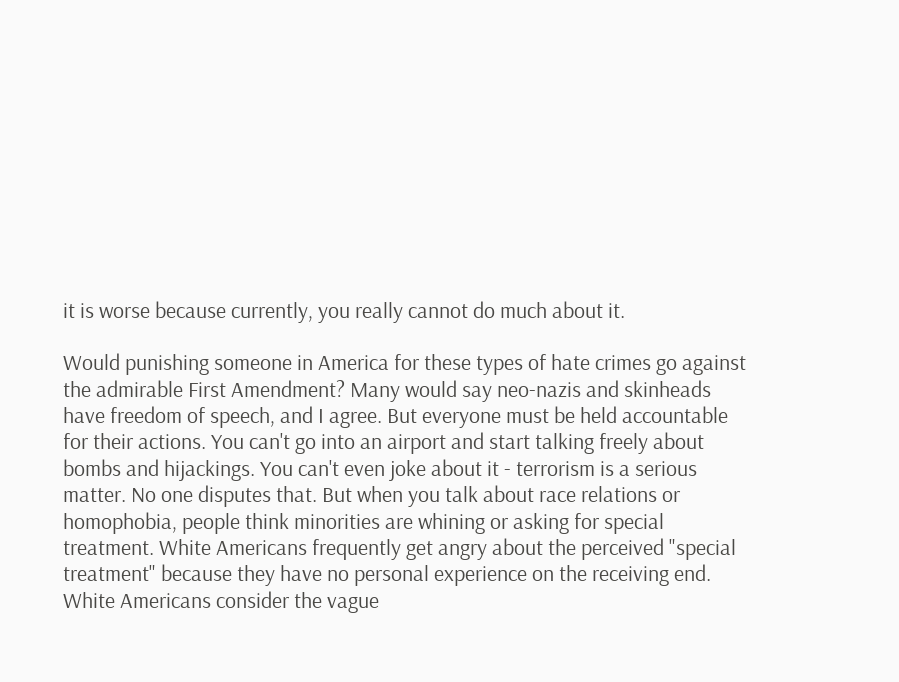it is worse because currently, you really cannot do much about it.

Would punishing someone in America for these types of hate crimes go against the admirable First Amendment? Many would say neo-nazis and skinheads have freedom of speech, and I agree. But everyone must be held accountable for their actions. You can't go into an airport and start talking freely about bombs and hijackings. You can't even joke about it - terrorism is a serious matter. No one disputes that. But when you talk about race relations or homophobia, people think minorities are whining or asking for special treatment. White Americans frequently get angry about the perceived "special treatment" because they have no personal experience on the receiving end. White Americans consider the vague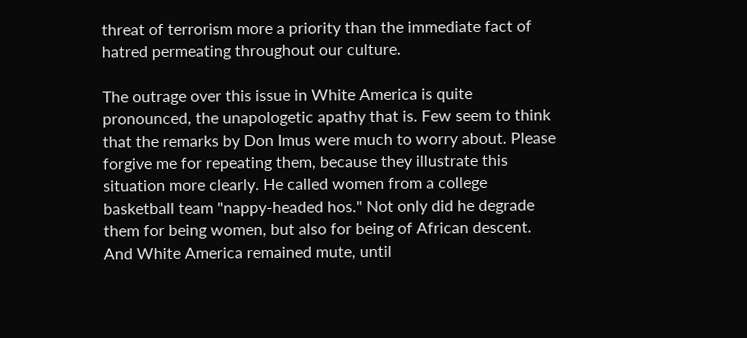threat of terrorism more a priority than the immediate fact of hatred permeating throughout our culture.

The outrage over this issue in White America is quite pronounced, the unapologetic apathy that is. Few seem to think that the remarks by Don Imus were much to worry about. Please forgive me for repeating them, because they illustrate this situation more clearly. He called women from a college basketball team "nappy-headed hos." Not only did he degrade them for being women, but also for being of African descent. And White America remained mute, until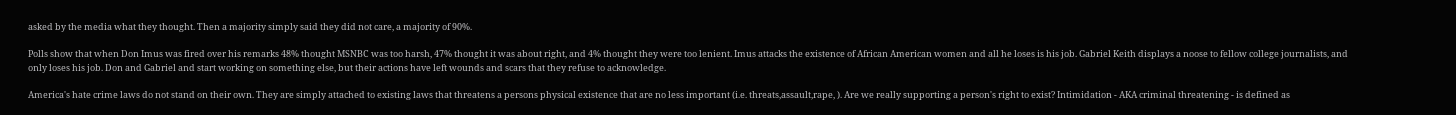asked by the media what they thought. Then a majority simply said they did not care, a majority of 90%.

Polls show that when Don Imus was fired over his remarks 48% thought MSNBC was too harsh, 47% thought it was about right, and 4% thought they were too lenient. Imus attacks the existence of African American women and all he loses is his job. Gabriel Keith displays a noose to fellow college journalists, and only loses his job. Don and Gabriel and start working on something else, but their actions have left wounds and scars that they refuse to acknowledge.

America's hate crime laws do not stand on their own. They are simply attached to existing laws that threatens a persons physical existence that are no less important (i.e. threats,assault,rape, ). Are we really supporting a person's right to exist? Intimidation - AKA criminal threatening - is defined as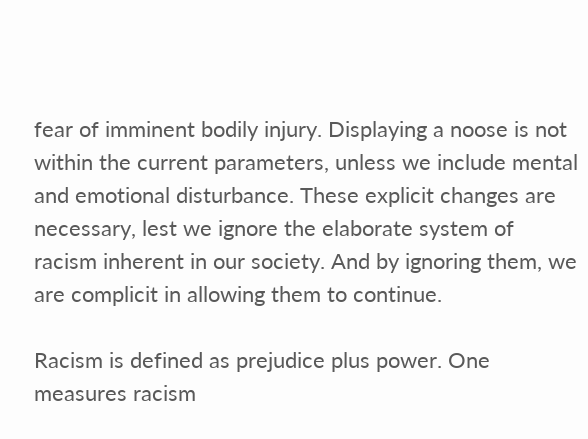fear of imminent bodily injury. Displaying a noose is not within the current parameters, unless we include mental and emotional disturbance. These explicit changes are necessary, lest we ignore the elaborate system of racism inherent in our society. And by ignoring them, we are complicit in allowing them to continue.

Racism is defined as prejudice plus power. One measures racism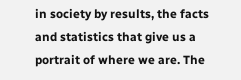in society by results, the facts and statistics that give us a portrait of where we are. The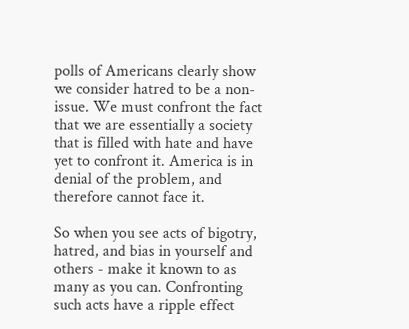polls of Americans clearly show we consider hatred to be a non-issue. We must confront the fact that we are essentially a society that is filled with hate and have yet to confront it. America is in denial of the problem, and therefore cannot face it.

So when you see acts of bigotry, hatred, and bias in yourself and others - make it known to as many as you can. Confronting such acts have a ripple effect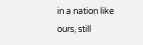in a nation like ours, still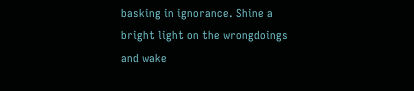basking in ignorance. Shine a bright light on the wrongdoings and wake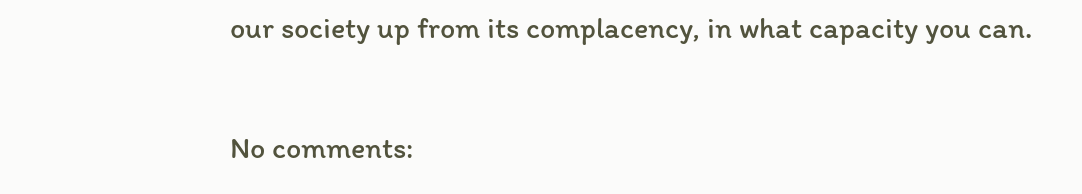our society up from its complacency, in what capacity you can.

No comments: